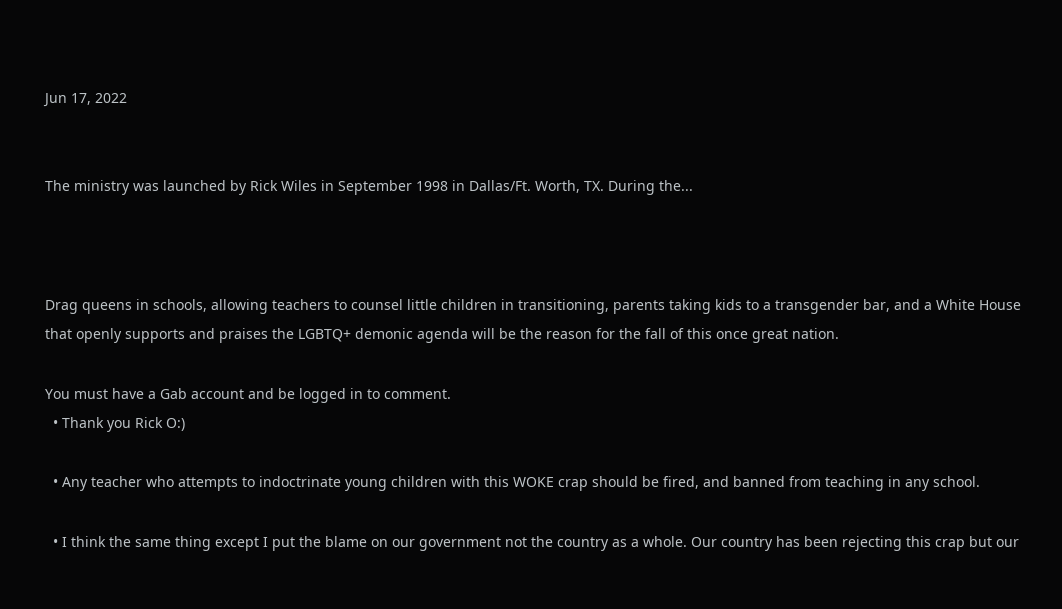Jun 17, 2022


The ministry was launched by Rick Wiles in September 1998 in Dallas/Ft. Worth, TX. During the...



Drag queens in schools, allowing teachers to counsel little children in transitioning, parents taking kids to a transgender bar, and a White House that openly supports and praises the LGBTQ+ demonic agenda will be the reason for the fall of this once great nation.

You must have a Gab account and be logged in to comment.
  • Thank you Rick O:)

  • Any teacher who attempts to indoctrinate young children with this WOKE crap should be fired, and banned from teaching in any school.

  • I think the same thing except I put the blame on our government not the country as a whole. Our country has been rejecting this crap but our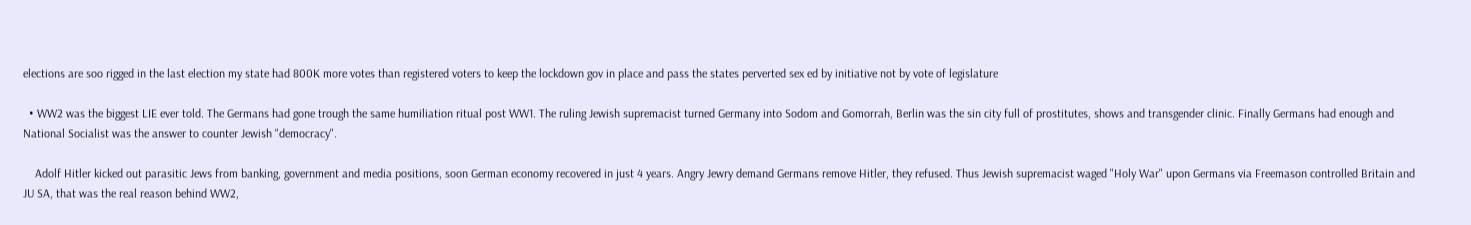elections are soo rigged in the last election my state had 800K more votes than registered voters to keep the lockdown gov in place and pass the states perverted sex ed by initiative not by vote of legislature

  • WW2 was the biggest LIE ever told. The Germans had gone trough the same humiliation ritual post WW1. The ruling Jewish supremacist turned Germany into Sodom and Gomorrah, Berlin was the sin city full of prostitutes, shows and transgender clinic. Finally Germans had enough and National Socialist was the answer to counter Jewish "democracy".

    Adolf Hitler kicked out parasitic Jews from banking, government and media positions, soon German economy recovered in just 4 years. Angry Jewry demand Germans remove Hitler, they refused. Thus Jewish supremacist waged "Holy War" upon Germans via Freemason controlled Britain and JU SA, that was the real reason behind WW2,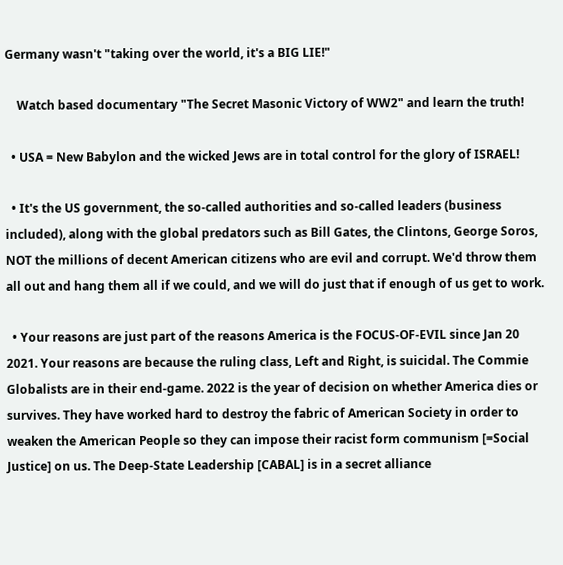Germany wasn't "taking over the world, it's a BIG LIE!"

    Watch based documentary "The Secret Masonic Victory of WW2" and learn the truth!

  • USA = New Babylon and the wicked Jews are in total control for the glory of ISRAEL!

  • It's the US government, the so-called authorities and so-called leaders (business included), along with the global predators such as Bill Gates, the Clintons, George Soros, NOT the millions of decent American citizens who are evil and corrupt. We'd throw them all out and hang them all if we could, and we will do just that if enough of us get to work.

  • Your reasons are just part of the reasons America is the FOCUS-OF-EVIL since Jan 20 2021. Your reasons are because the ruling class, Left and Right, is suicidal. The Commie Globalists are in their end-game. 2022 is the year of decision on whether America dies or survives. They have worked hard to destroy the fabric of American Society in order to weaken the American People so they can impose their racist form communism [=Social Justice] on us. The Deep-State Leadership [CABAL] is in a secret alliance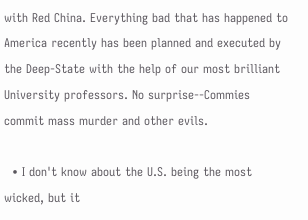with Red China. Everything bad that has happened to America recently has been planned and executed by the Deep-State with the help of our most brilliant University professors. No surprise--Commies commit mass murder and other evils.

  • I don't know about the U.S. being the most wicked, but it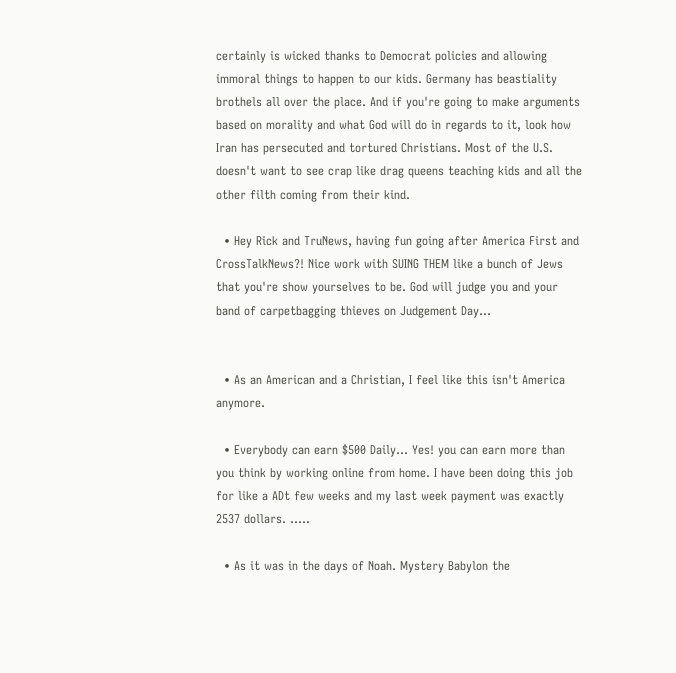certainly is wicked thanks to Democrat policies and allowing immoral things to happen to our kids. Germany has beastiality brothels all over the place. And if you're going to make arguments based on morality and what God will do in regards to it, look how Iran has persecuted and tortured Christians. Most of the U.S. doesn't want to see crap like drag queens teaching kids and all the other filth coming from their kind.

  • Hey Rick and TruNews, having fun going after America First and CrossTalkNews?! Nice work with SUING THEM like a bunch of Jews that you're show yourselves to be. God will judge you and your band of carpetbagging thieves on Judgement Day...


  • As an American and a Christian, I feel like this isn't America anymore.

  • Everybody can earn $500 Daily… Yes! you can earn more than you think by working online from home. I have been doing this job for like a ADt few weeks and my last week payment was exactly 2537 dollars. .....

  • As it was in the days of Noah. Mystery Babylon the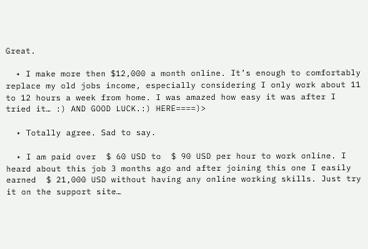Great.

  • I make more then $12,000 a month online. It’s enough to comfortably replace my old jobs income, especially considering I only work about 11 to 12 hours a week from home. I was amazed how easy it was after I tried it… :) AND GOOD LUCK.:) HERE====)>

  • Totally agree. Sad to say.

  • I am paid over  $ 60 USD to  $ 90 USD per hour to work online. I heard about this job 3 months ago and after joining this one I easily earned  $ 21,000 USD without having any online working skills. Just try it on the support site…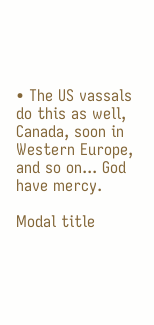• The US vassals do this as well, Canada, soon in Western Europe, and so on... God have mercy.

Modal title